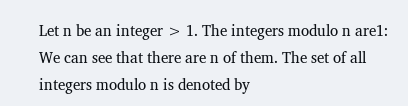Let n be an integer > 1. The integers modulo n are1:
We can see that there are n of them. The set of all integers modulo n is denoted by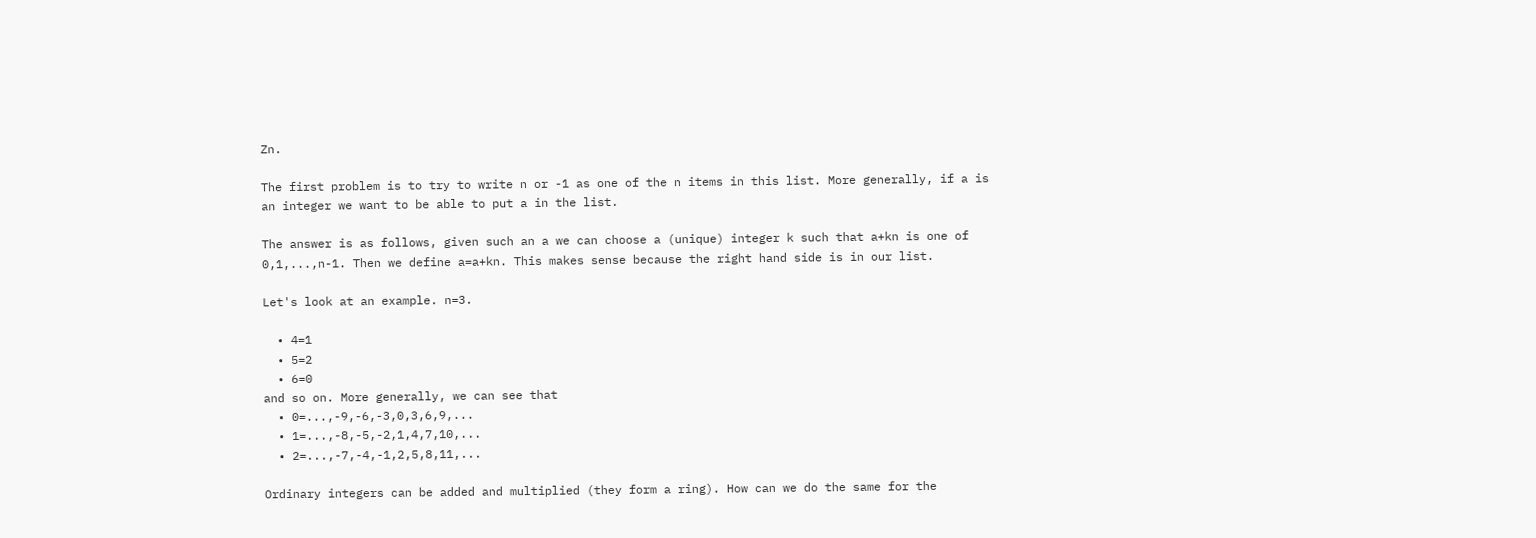Zn.

The first problem is to try to write n or -1 as one of the n items in this list. More generally, if a is an integer we want to be able to put a in the list.

The answer is as follows, given such an a we can choose a (unique) integer k such that a+kn is one of 0,1,...,n-1. Then we define a=a+kn. This makes sense because the right hand side is in our list.

Let's look at an example. n=3.

  • 4=1
  • 5=2
  • 6=0
and so on. More generally, we can see that
  • 0=...,-9,-6,-3,0,3,6,9,...
  • 1=...,-8,-5,-2,1,4,7,10,...
  • 2=...,-7,-4,-1,2,5,8,11,...

Ordinary integers can be added and multiplied (they form a ring). How can we do the same for the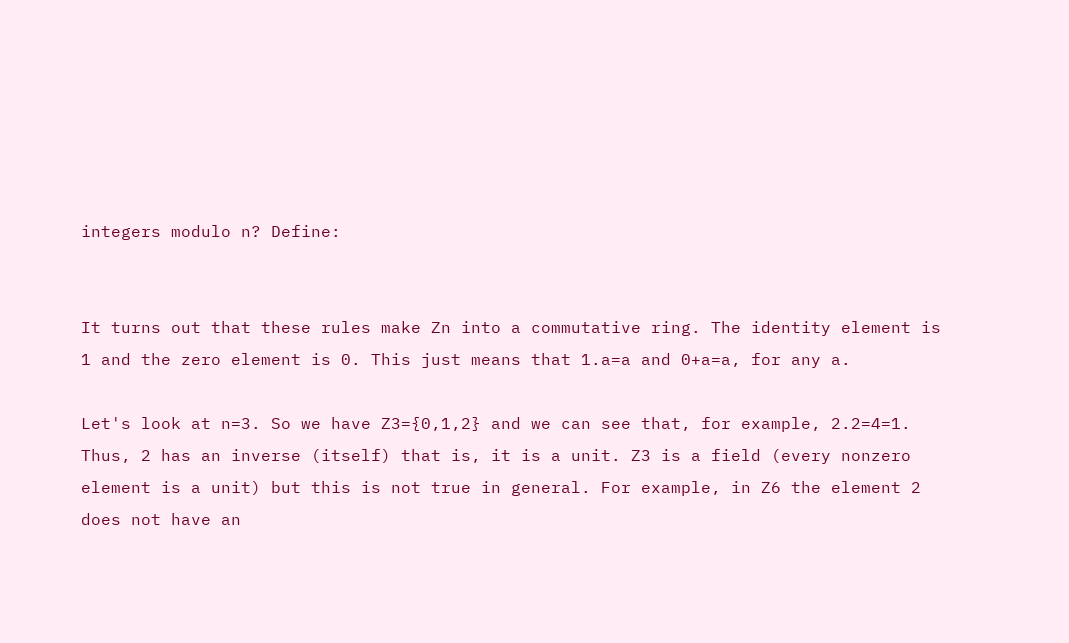integers modulo n? Define:


It turns out that these rules make Zn into a commutative ring. The identity element is 1 and the zero element is 0. This just means that 1.a=a and 0+a=a, for any a.

Let's look at n=3. So we have Z3={0,1,2} and we can see that, for example, 2.2=4=1. Thus, 2 has an inverse (itself) that is, it is a unit. Z3 is a field (every nonzero element is a unit) but this is not true in general. For example, in Z6 the element 2 does not have an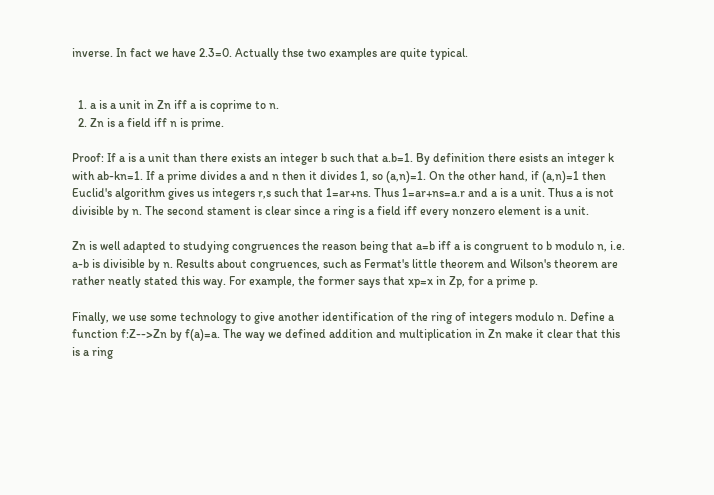inverse. In fact we have 2.3=0. Actually thse two examples are quite typical.


  1. a is a unit in Zn iff a is coprime to n.
  2. Zn is a field iff n is prime.

Proof: If a is a unit than there exists an integer b such that a.b=1. By definition there esists an integer k with ab-kn=1. If a prime divides a and n then it divides 1, so (a,n)=1. On the other hand, if (a,n)=1 then Euclid's algorithm gives us integers r,s such that 1=ar+ns. Thus 1=ar+ns=a.r and a is a unit. Thus a is not divisible by n. The second stament is clear since a ring is a field iff every nonzero element is a unit.

Zn is well adapted to studying congruences the reason being that a=b iff a is congruent to b modulo n, i.e. a-b is divisible by n. Results about congruences, such as Fermat's little theorem and Wilson's theorem are rather neatly stated this way. For example, the former says that xp=x in Zp, for a prime p.

Finally, we use some technology to give another identification of the ring of integers modulo n. Define a function f:Z-->Zn by f(a)=a. The way we defined addition and multiplication in Zn make it clear that this is a ring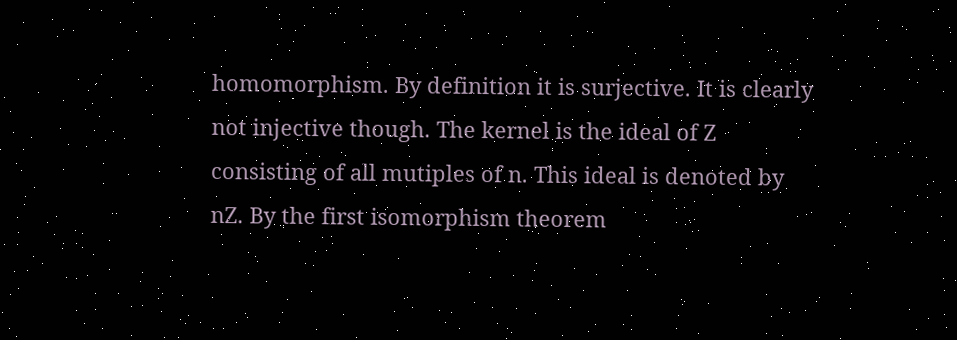homomorphism. By definition it is surjective. It is clearly not injective though. The kernel is the ideal of Z consisting of all mutiples of n. This ideal is denoted by nZ. By the first isomorphism theorem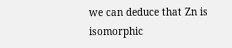we can deduce that Zn is isomorphic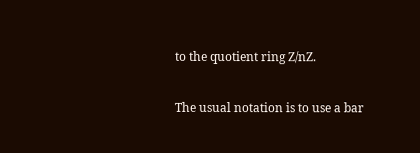to the quotient ring Z/nZ.

The usual notation is to use a bar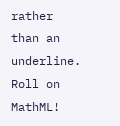rather than an underline. Roll on MathML!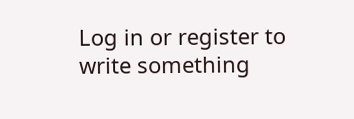Log in or register to write something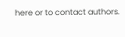here or to contact authors.